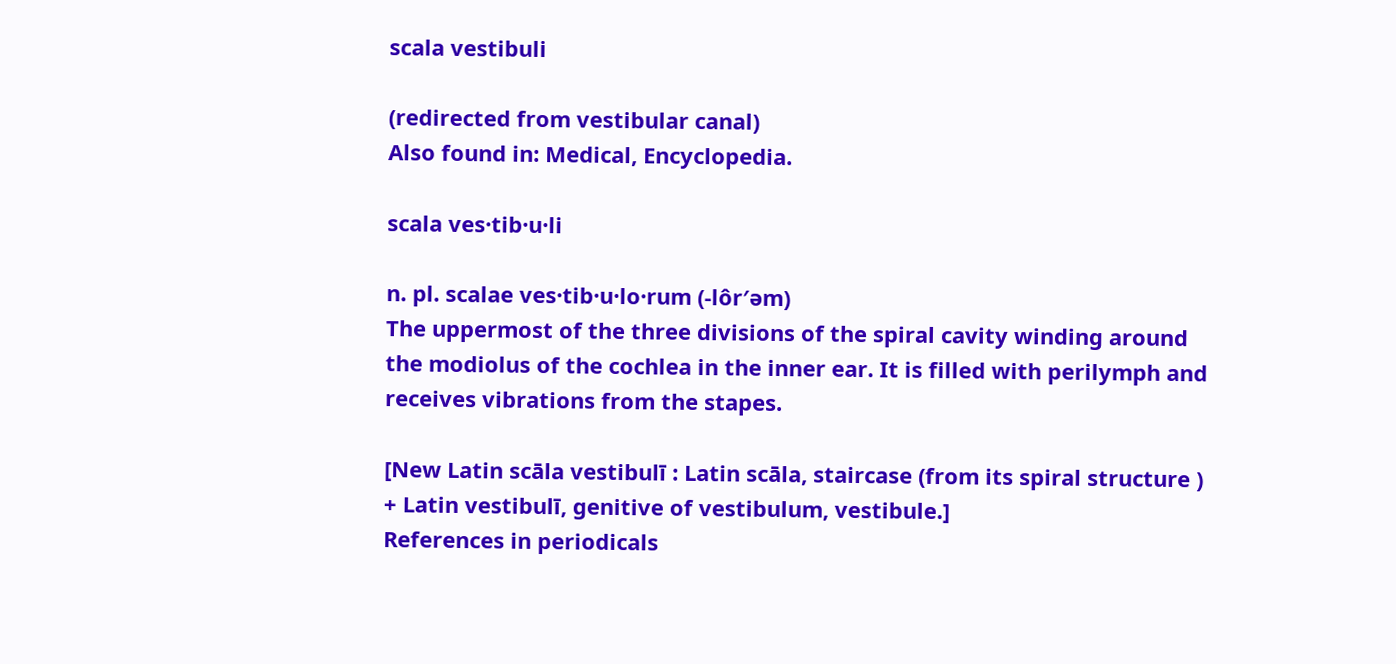scala vestibuli

(redirected from vestibular canal)
Also found in: Medical, Encyclopedia.

scala ves·tib·u·li

n. pl. scalae ves·tib·u·lo·rum (-lôr′əm)
The uppermost of the three divisions of the spiral cavity winding around the modiolus of the cochlea in the inner ear. It is filled with perilymph and receives vibrations from the stapes.

[New Latin scāla vestibulī : Latin scāla, staircase (from its spiral structure ) + Latin vestibulī, genitive of vestibulum, vestibule.]
References in periodicals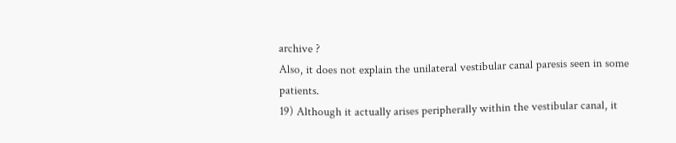archive ?
Also, it does not explain the unilateral vestibular canal paresis seen in some patients.
19) Although it actually arises peripherally within the vestibular canal, it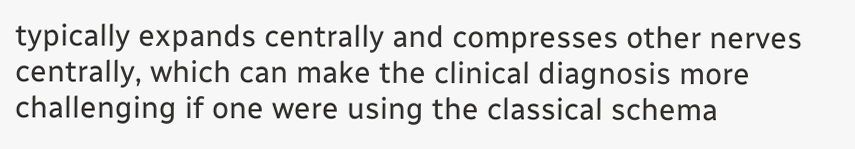typically expands centrally and compresses other nerves centrally, which can make the clinical diagnosis more challenging if one were using the classical schema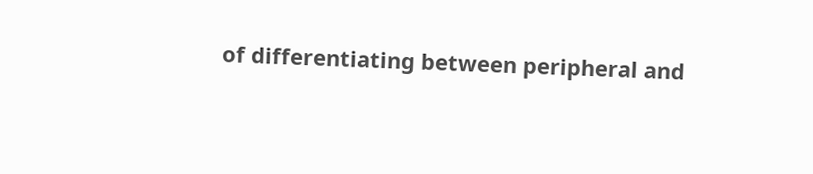of differentiating between peripheral and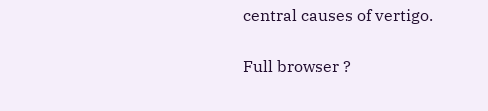central causes of vertigo.

Full browser ?